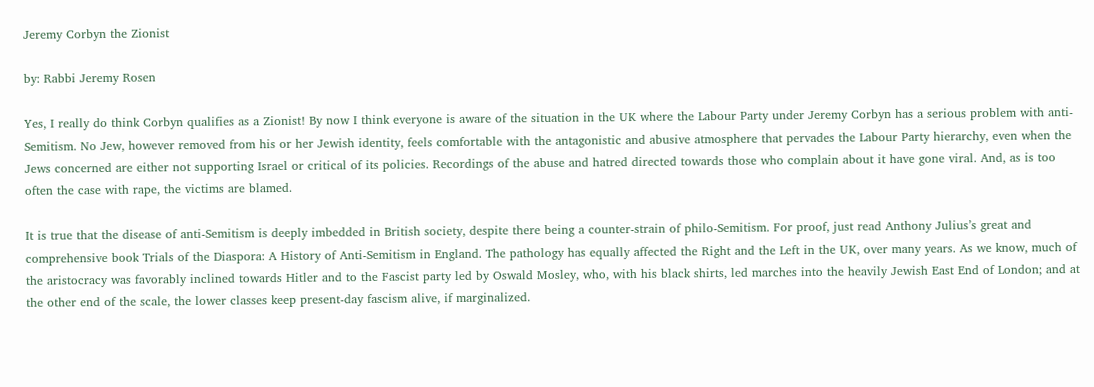Jeremy Corbyn the Zionist

by: Rabbi Jeremy Rosen

Yes, I really do think Corbyn qualifies as a Zionist! By now I think everyone is aware of the situation in the UK where the Labour Party under Jeremy Corbyn has a serious problem with anti-Semitism. No Jew, however removed from his or her Jewish identity, feels comfortable with the antagonistic and abusive atmosphere that pervades the Labour Party hierarchy, even when the Jews concerned are either not supporting Israel or critical of its policies. Recordings of the abuse and hatred directed towards those who complain about it have gone viral. And, as is too often the case with rape, the victims are blamed.

It is true that the disease of anti-Semitism is deeply imbedded in British society, despite there being a counter-strain of philo-Semitism. For proof, just read Anthony Julius’s great and comprehensive book Trials of the Diaspora: A History of Anti-Semitism in England. The pathology has equally affected the Right and the Left in the UK, over many years. As we know, much of the aristocracy was favorably inclined towards Hitler and to the Fascist party led by Oswald Mosley, who, with his black shirts, led marches into the heavily Jewish East End of London; and at the other end of the scale, the lower classes keep present-day fascism alive, if marginalized.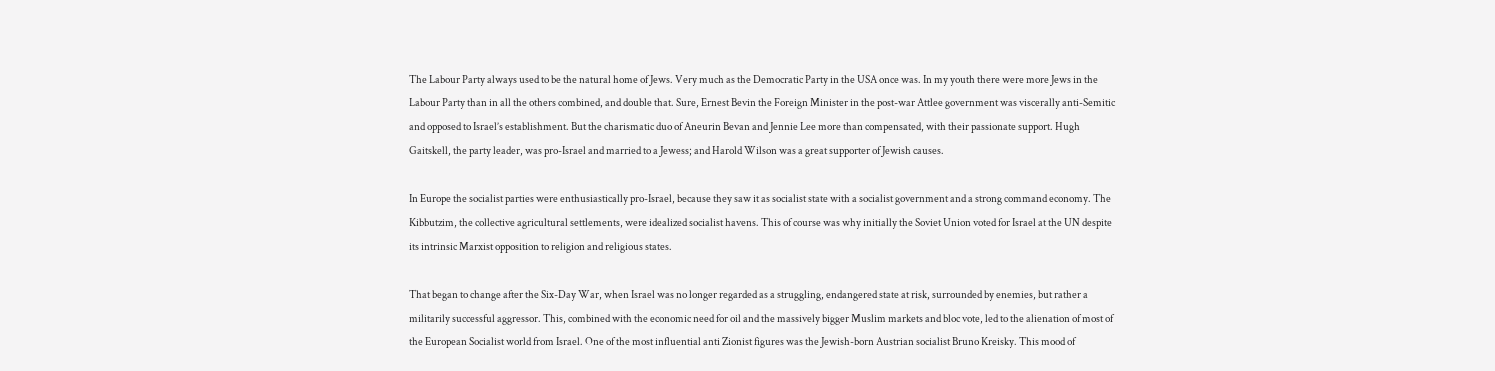The Labour Party always used to be the natural home of Jews. Very much as the Democratic Party in the USA once was. In my youth there were more Jews in the Labour Party than in all the others combined, and double that. Sure, Ernest Bevin the Foreign Minister in the post-war Attlee government was viscerally anti-Semitic and opposed to Israel’s establishment. But the charismatic duo of Aneurin Bevan and Jennie Lee more than compensated, with their passionate support. Hugh Gaitskell, the party leader, was pro-Israel and married to a Jewess; and Harold Wilson was a great supporter of Jewish causes.

In Europe the socialist parties were enthusiastically pro-Israel, because they saw it as socialist state with a socialist government and a strong command economy. The Kibbutzim, the collective agricultural settlements, were idealized socialist havens. This of course was why initially the Soviet Union voted for Israel at the UN despite its intrinsic Marxist opposition to religion and religious states.

That began to change after the Six-Day War, when Israel was no longer regarded as a struggling, endangered state at risk, surrounded by enemies, but rather a militarily successful aggressor. This, combined with the economic need for oil and the massively bigger Muslim markets and bloc vote, led to the alienation of most of the European Socialist world from Israel. One of the most influential anti Zionist figures was the Jewish-born Austrian socialist Bruno Kreisky. This mood of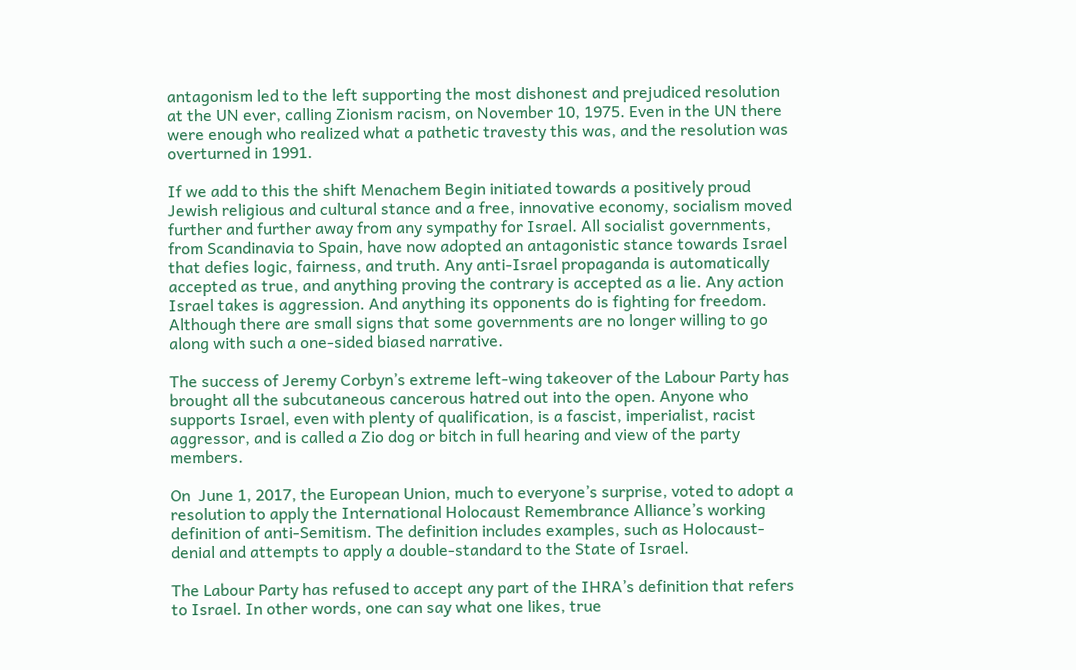antagonism led to the left supporting the most dishonest and prejudiced resolution at the UN ever, calling Zionism racism, on November 10, 1975. Even in the UN there were enough who realized what a pathetic travesty this was, and the resolution was overturned in 1991.

If we add to this the shift Menachem Begin initiated towards a positively proud Jewish religious and cultural stance and a free, innovative economy, socialism moved further and further away from any sympathy for Israel. All socialist governments, from Scandinavia to Spain, have now adopted an antagonistic stance towards Israel that defies logic, fairness, and truth. Any anti-Israel propaganda is automatically accepted as true, and anything proving the contrary is accepted as a lie. Any action Israel takes is aggression. And anything its opponents do is fighting for freedom. Although there are small signs that some governments are no longer willing to go along with such a one-sided biased narrative.

The success of Jeremy Corbyn’s extreme left-wing takeover of the Labour Party has brought all the subcutaneous cancerous hatred out into the open. Anyone who supports Israel, even with plenty of qualification, is a fascist, imperialist, racist aggressor, and is called a Zio dog or bitch in full hearing and view of the party members.

On  June 1, 2017, the European Union, much to everyone’s surprise, voted to adopt a resolution to apply the International Holocaust Remembrance Alliance’s working definition of anti-Semitism. The definition includes examples, such as Holocaust-denial and attempts to apply a double-standard to the State of Israel.

The Labour Party has refused to accept any part of the IHRA’s definition that refers to Israel. In other words, one can say what one likes, true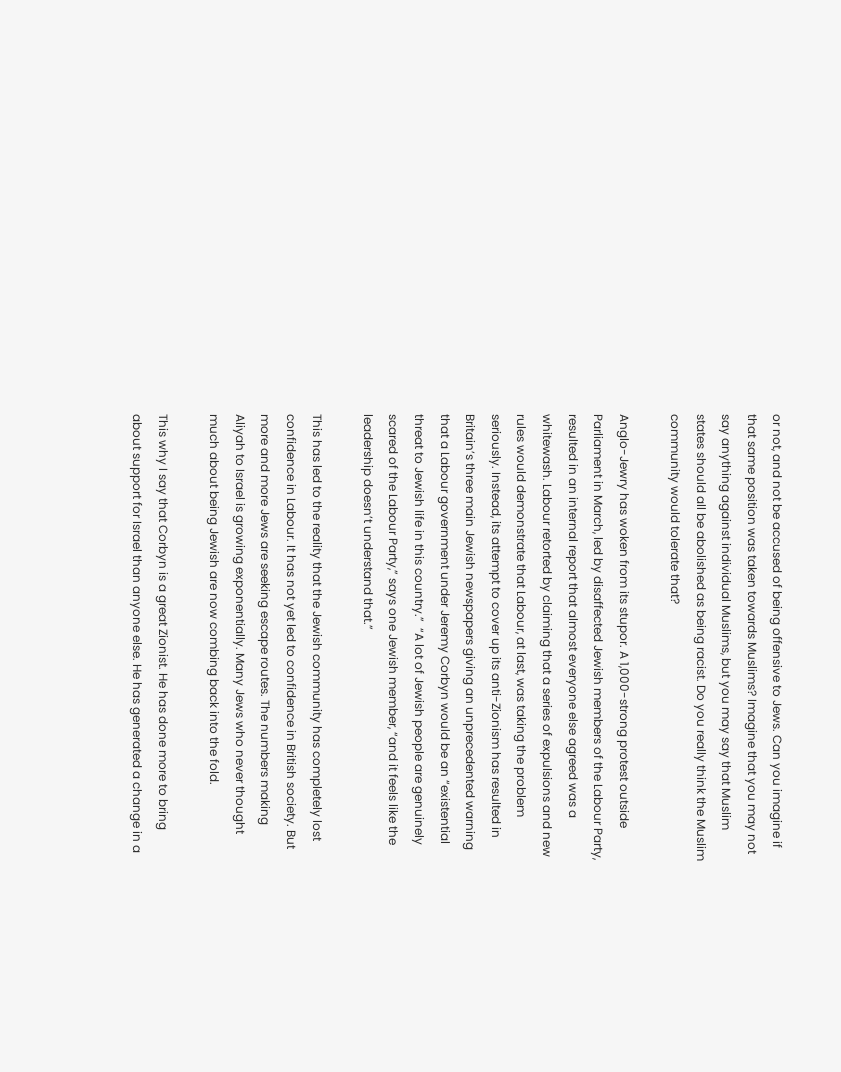or not, and not be accused of being offensive to Jews. Can you imagine if that same position was taken towards Muslims? Imagine that you may not say anything against individual Muslims, but you may say that Muslim states should all be abolished as being racist. Do you really think the Muslim community would tolerate that?

Anglo-Jewry has woken from its stupor. A 1,000-strong protest outside Parliament in March, led by disaffected Jewish members of the Labour Party, resulted in an internal report that almost everyone else agreed was a whitewash. Labour retorted by claiming that a series of expulsions and new rules would demonstrate that Labour, at last, was taking the problem seriously. Instead, its attempt to cover up its anti-Zionism has resulted in Britain’s three main Jewish newspapers giving an unprecedented warning that a Labour government under Jeremy Corbyn would be an “existential threat to Jewish life in this country.”  “A lot of Jewish people are genuinely scared of the Labour Party,” says one Jewish member, “and it feels like the leadership doesn’t understand that.”

This has led to the reality that the Jewish community has completely lost confidence in Labour. It has not yet led to confidence in British society. But more and more Jews are seeking escape routes. The numbers making Aliyah to Israel is growing exponentially. Many Jews who never thought much about being Jewish are now combing back into the fold.

This why I say that Corbyn is a great Zionist. He has done more to bring about support for Israel than anyone else. He has generated a change in a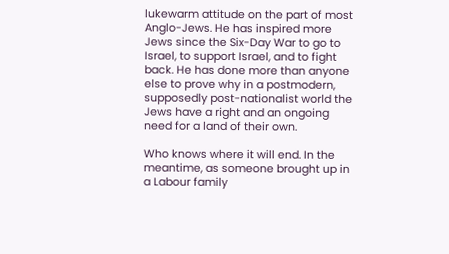lukewarm attitude on the part of most Anglo-Jews. He has inspired more Jews since the Six-Day War to go to Israel, to support Israel, and to fight back. He has done more than anyone else to prove why in a postmodern, supposedly post-nationalist world the Jews have a right and an ongoing need for a land of their own.

Who knows where it will end. In the meantime, as someone brought up in a Labour family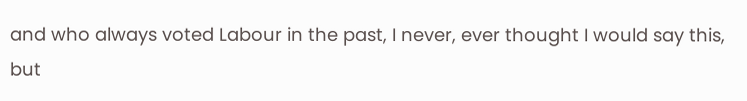and who always voted Labour in the past, I never, ever thought I would say this, but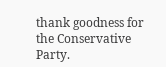thank goodness for the Conservative Party.